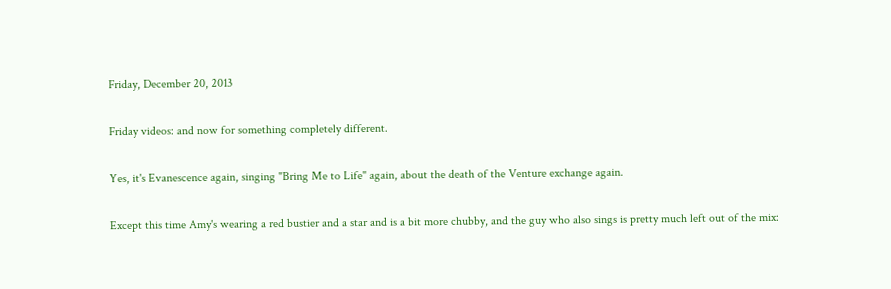Friday, December 20, 2013

Friday videos: and now for something completely different.

Yes, it's Evanescence again, singing "Bring Me to Life" again, about the death of the Venture exchange again.

Except this time Amy's wearing a red bustier and a star and is a bit more chubby, and the guy who also sings is pretty much left out of the mix: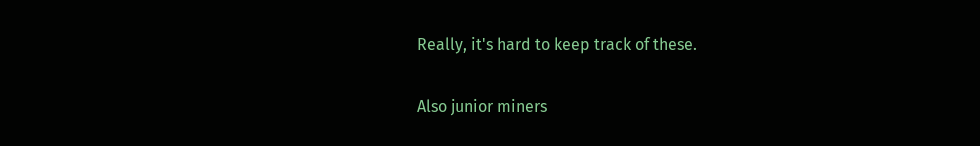Really, it's hard to keep track of these.

Also junior miners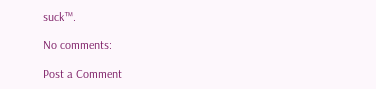suck™.

No comments:

Post a Comment